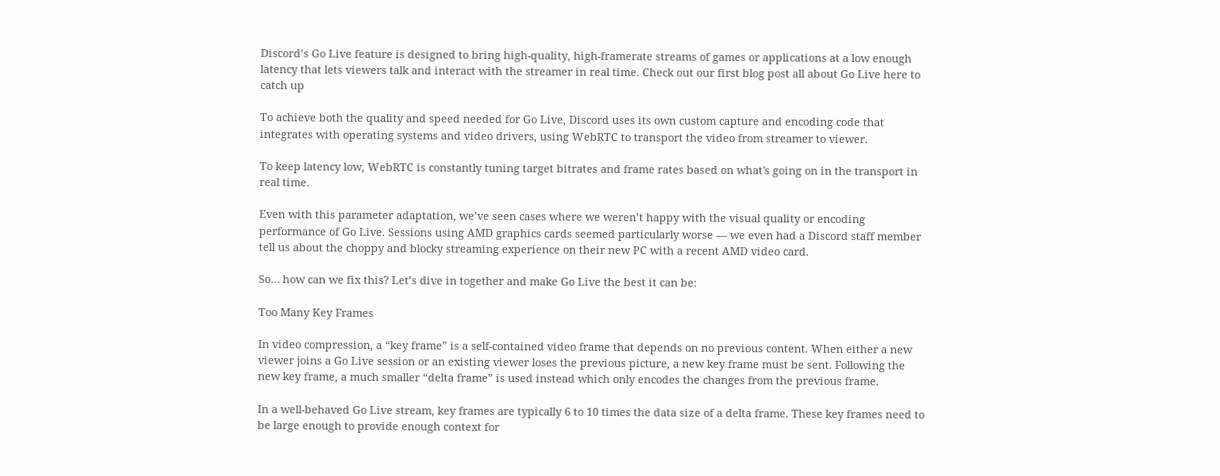Discord’s Go Live feature is designed to bring high-quality, high-framerate streams of games or applications at a low enough latency that lets viewers talk and interact with the streamer in real time. Check out our first blog post all about Go Live here to catch up

To achieve both the quality and speed needed for Go Live, Discord uses its own custom capture and encoding code that integrates with operating systems and video drivers, using WebRTC to transport the video from streamer to viewer.

To keep latency low, WebRTC is constantly tuning target bitrates and frame rates based on what's going on in the transport in real time.

Even with this parameter adaptation, we’ve seen cases where we weren’t happy with the visual quality or encoding performance of Go Live. Sessions using AMD graphics cards seemed particularly worse — we even had a Discord staff member tell us about the choppy and blocky streaming experience on their new PC with a recent AMD video card.

So… how can we fix this? Let’s dive in together and make Go Live the best it can be:

Too Many Key Frames

In video compression, a “key frame” is a self-contained video frame that depends on no previous content. When either a new viewer joins a Go Live session or an existing viewer loses the previous picture, a new key frame must be sent. Following the new key frame, a much smaller “delta frame” is used instead which only encodes the changes from the previous frame.

In a well-behaved Go Live stream, key frames are typically 6 to 10 times the data size of a delta frame. These key frames need to be large enough to provide enough context for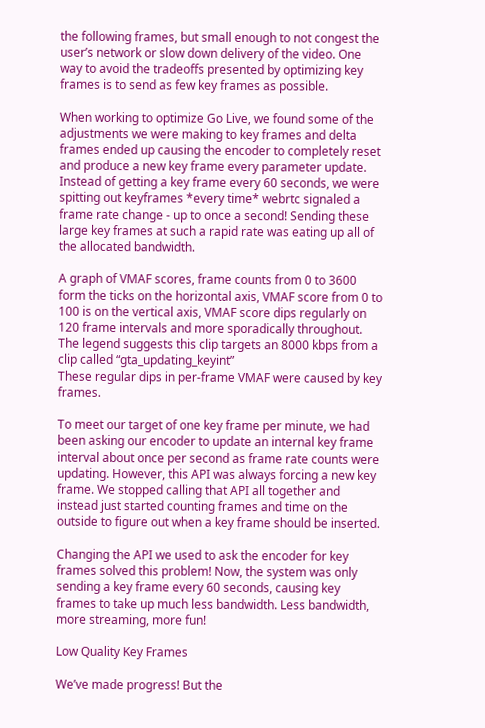the following frames, but small enough to not congest the user’s network or slow down delivery of the video. One way to avoid the tradeoffs presented by optimizing key frames is to send as few key frames as possible.

When working to optimize Go Live, we found some of the adjustments we were making to key frames and delta frames ended up causing the encoder to completely reset and produce a new key frame every parameter update. Instead of getting a key frame every 60 seconds, we were spitting out keyframes *every time* webrtc signaled a frame rate change - up to once a second! Sending these large key frames at such a rapid rate was eating up all of the allocated bandwidth.

A graph of VMAF scores, frame counts from 0 to 3600 form the ticks on the horizontal axis, VMAF score from 0 to 100 is on the vertical axis, VMAF score dips regularly on 120 frame intervals and more sporadically throughout. The legend suggests this clip targets an 8000 kbps from a clip called “gta_updating_keyint”
These regular dips in per-frame VMAF were caused by key frames.

To meet our target of one key frame per minute, we had been asking our encoder to update an internal key frame interval about once per second as frame rate counts were updating. However, this API was always forcing a new key frame. We stopped calling that API all together and instead just started counting frames and time on the outside to figure out when a key frame should be inserted.

Changing the API we used to ask the encoder for key frames solved this problem! Now, the system was only sending a key frame every 60 seconds, causing key frames to take up much less bandwidth. Less bandwidth, more streaming, more fun!

Low Quality Key Frames

We’ve made progress! But the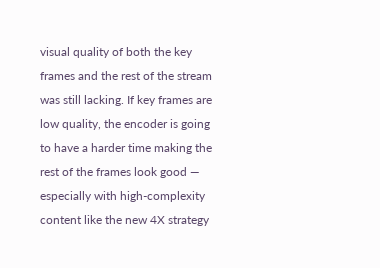visual quality of both the key frames and the rest of the stream was still lacking. If key frames are low quality, the encoder is going to have a harder time making the rest of the frames look good — especially with high-complexity content like the new 4X strategy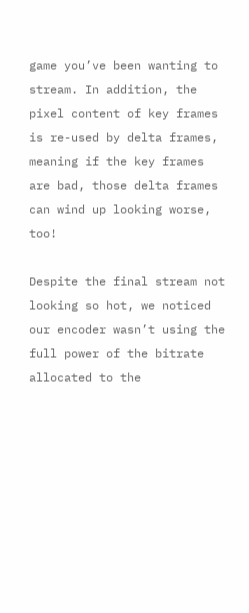game you’ve been wanting to stream. In addition, the pixel content of key frames is re-used by delta frames, meaning if the key frames are bad, those delta frames can wind up looking worse, too!

Despite the final stream not looking so hot, we noticed our encoder wasn’t using the full power of the bitrate allocated to the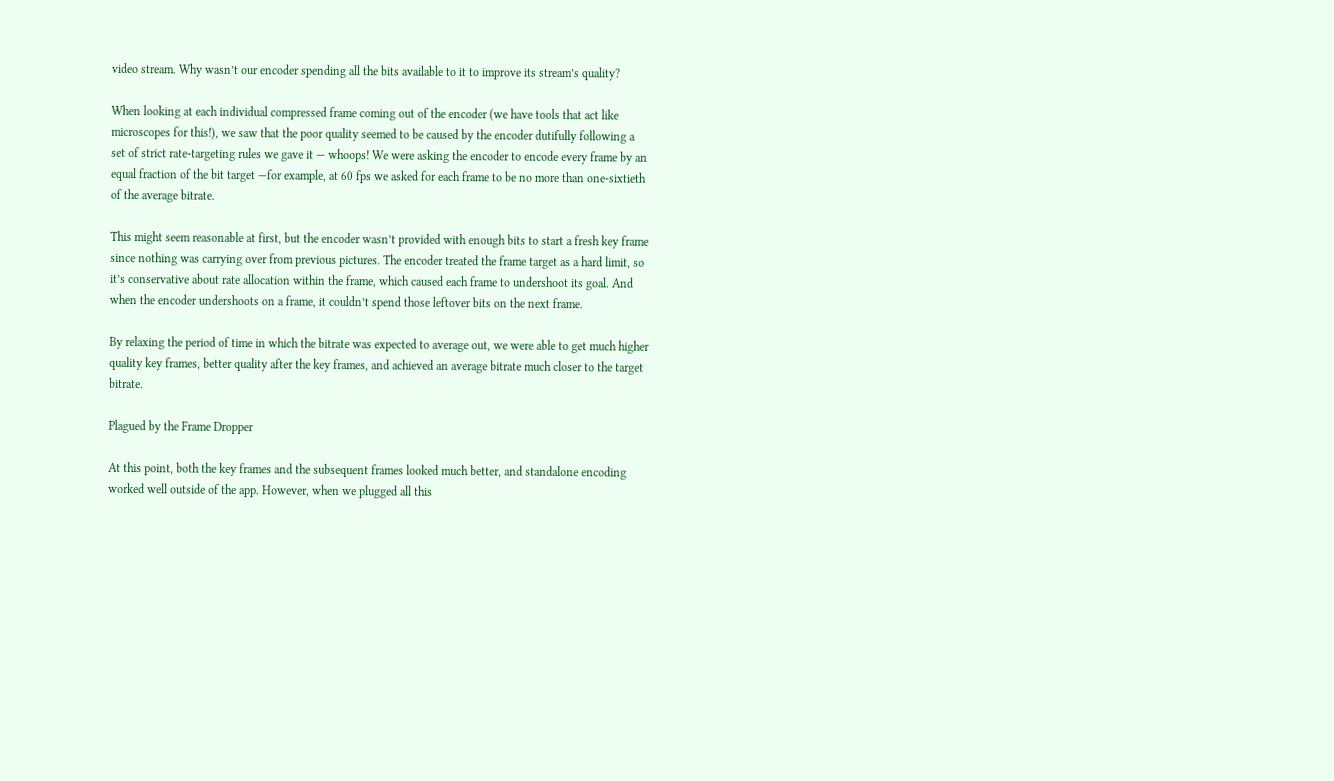video stream. Why wasn’t our encoder spending all the bits available to it to improve its stream’s quality?

When looking at each individual compressed frame coming out of the encoder (we have tools that act like microscopes for this!), we saw that the poor quality seemed to be caused by the encoder dutifully following a set of strict rate-targeting rules we gave it — whoops! We were asking the encoder to encode every frame by an equal fraction of the bit target —for example, at 60 fps we asked for each frame to be no more than one-sixtieth of the average bitrate.

This might seem reasonable at first, but the encoder wasn’t provided with enough bits to start a fresh key frame since nothing was carrying over from previous pictures. The encoder treated the frame target as a hard limit, so it’s conservative about rate allocation within the frame, which caused each frame to undershoot its goal. And when the encoder undershoots on a frame, it couldn’t spend those leftover bits on the next frame.

By relaxing the period of time in which the bitrate was expected to average out, we were able to get much higher quality key frames, better quality after the key frames, and achieved an average bitrate much closer to the target bitrate.

Plagued by the Frame Dropper

At this point, both the key frames and the subsequent frames looked much better, and standalone encoding worked well outside of the app. However, when we plugged all this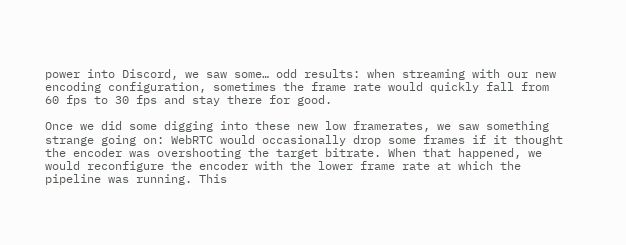power into Discord, we saw some… odd results: when streaming with our new encoding configuration, sometimes the frame rate would quickly fall from 60 fps to 30 fps and stay there for good.

Once we did some digging into these new low framerates, we saw something strange going on: WebRTC would occasionally drop some frames if it thought the encoder was overshooting the target bitrate. When that happened, we would reconfigure the encoder with the lower frame rate at which the pipeline was running. This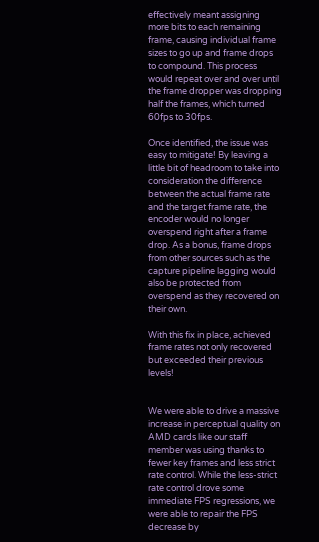effectively meant assigning more bits to each remaining frame, causing individual frame sizes to go up and frame drops to compound. This process would repeat over and over until the frame dropper was dropping half the frames, which turned 60fps to 30fps.

Once identified, the issue was easy to mitigate! By leaving a little bit of headroom to take into consideration the difference between the actual frame rate and the target frame rate, the encoder would no longer overspend right after a frame drop. As a bonus, frame drops from other sources such as the capture pipeline lagging would also be protected from overspend as they recovered on their own.

With this fix in place, achieved frame rates not only recovered but exceeded their previous levels!


We were able to drive a massive increase in perceptual quality on AMD cards like our staff member was using thanks to fewer key frames and less strict rate control. While the less-strict rate control drove some immediate FPS regressions, we were able to repair the FPS decrease by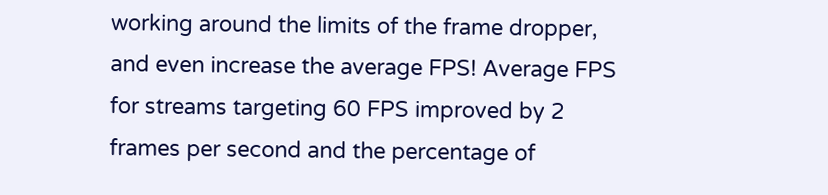working around the limits of the frame dropper, and even increase the average FPS! Average FPS for streams targeting 60 FPS improved by 2 frames per second and the percentage of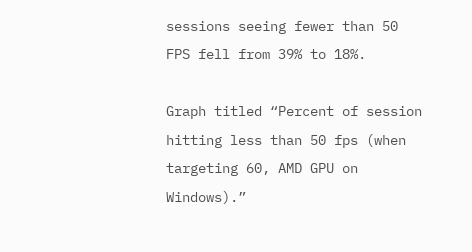sessions seeing fewer than 50 FPS fell from 39% to 18%.

Graph titled “Percent of session hitting less than 50 fps (when targeting 60, AMD GPU on Windows).”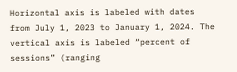Horizontal axis is labeled with dates from July 1, 2023 to January 1, 2024. The vertical axis is labeled “percent of sessions” (ranging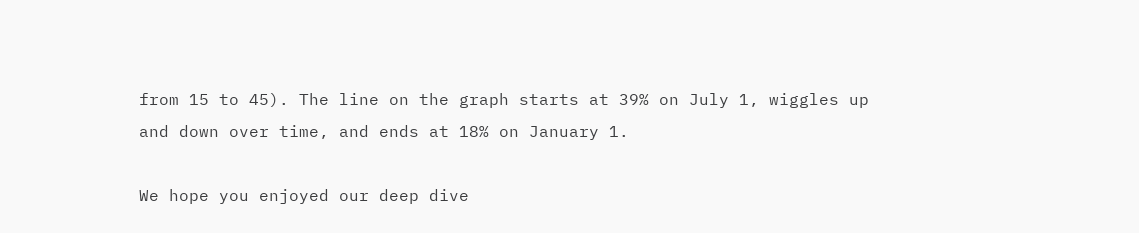from 15 to 45). The line on the graph starts at 39% on July 1, wiggles up and down over time, and ends at 18% on January 1.

We hope you enjoyed our deep dive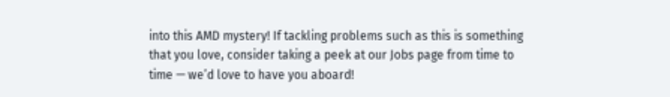into this AMD mystery! If tackling problems such as this is something that you love, consider taking a peek at our Jobs page from time to time — we’d love to have you aboard!